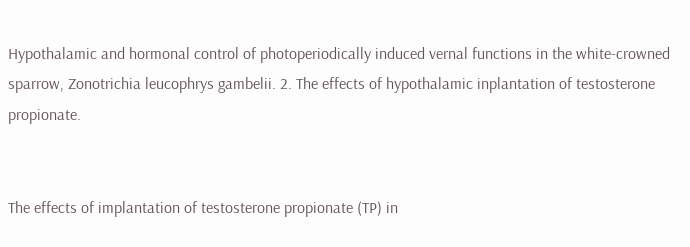Hypothalamic and hormonal control of photoperiodically induced vernal functions in the white-crowned sparrow, Zonotrichia leucophrys gambelii. 2. The effects of hypothalamic inplantation of testosterone propionate.


The effects of implantation of testosterone propionate (TP) in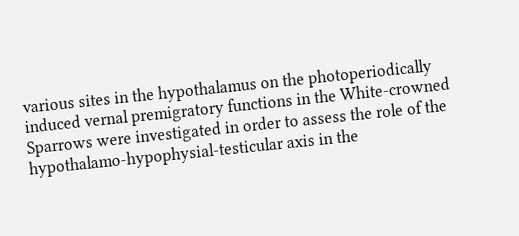various sites in the hypothalamus on the photoperiodically induced vernal premigratory functions in the White-crowned Sparrows were investigated in order to assess the role of the hypothalamo-hypophysial-testicular axis in the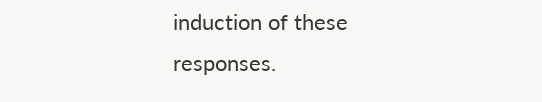induction of these responses.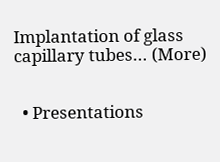Implantation of glass capillary tubes… (More)


  • Presentations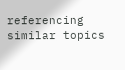referencing similar topics